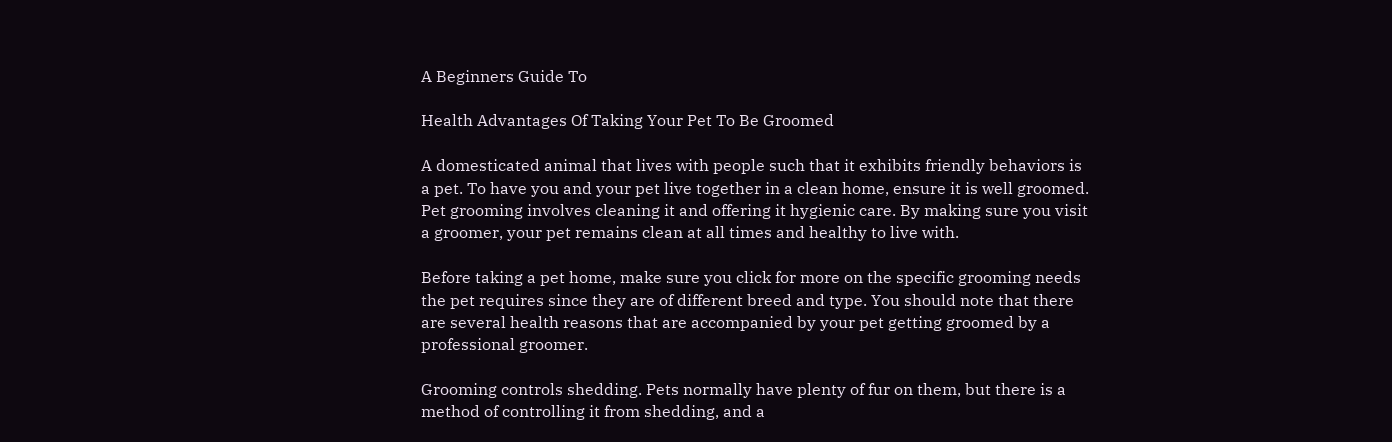A Beginners Guide To

Health Advantages Of Taking Your Pet To Be Groomed

A domesticated animal that lives with people such that it exhibits friendly behaviors is a pet. To have you and your pet live together in a clean home, ensure it is well groomed. Pet grooming involves cleaning it and offering it hygienic care. By making sure you visit a groomer, your pet remains clean at all times and healthy to live with.

Before taking a pet home, make sure you click for more on the specific grooming needs the pet requires since they are of different breed and type. You should note that there are several health reasons that are accompanied by your pet getting groomed by a professional groomer.

Grooming controls shedding. Pets normally have plenty of fur on them, but there is a method of controlling it from shedding, and a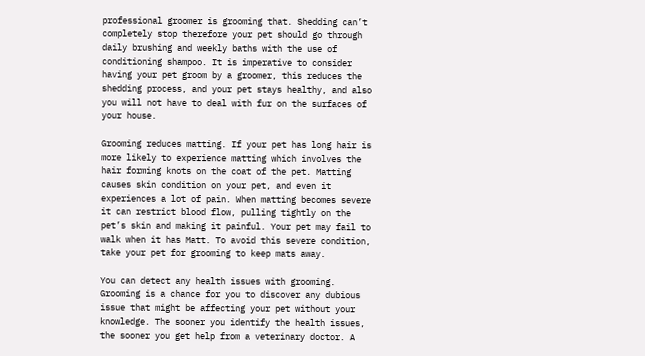professional groomer is grooming that. Shedding can’t completely stop therefore your pet should go through daily brushing and weekly baths with the use of conditioning shampoo. It is imperative to consider having your pet groom by a groomer, this reduces the shedding process, and your pet stays healthy, and also you will not have to deal with fur on the surfaces of your house.

Grooming reduces matting. If your pet has long hair is more likely to experience matting which involves the hair forming knots on the coat of the pet. Matting causes skin condition on your pet, and even it experiences a lot of pain. When matting becomes severe it can restrict blood flow, pulling tightly on the pet’s skin and making it painful. Your pet may fail to walk when it has Matt. To avoid this severe condition, take your pet for grooming to keep mats away.

You can detect any health issues with grooming. Grooming is a chance for you to discover any dubious issue that might be affecting your pet without your knowledge. The sooner you identify the health issues, the sooner you get help from a veterinary doctor. A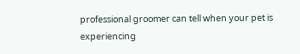professional groomer can tell when your pet is experiencing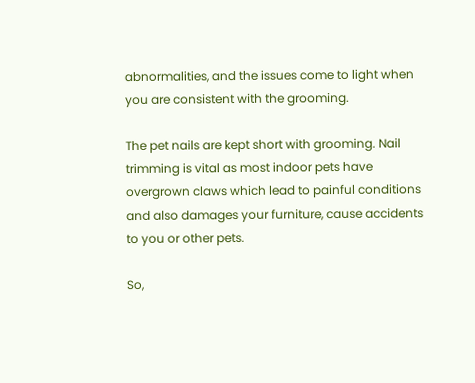abnormalities, and the issues come to light when you are consistent with the grooming.

The pet nails are kept short with grooming. Nail trimming is vital as most indoor pets have overgrown claws which lead to painful conditions and also damages your furniture, cause accidents to you or other pets.

So,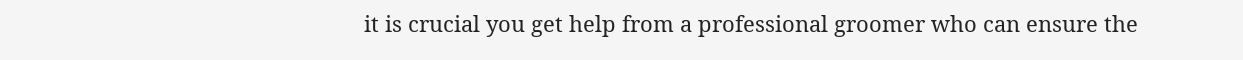it is crucial you get help from a professional groomer who can ensure the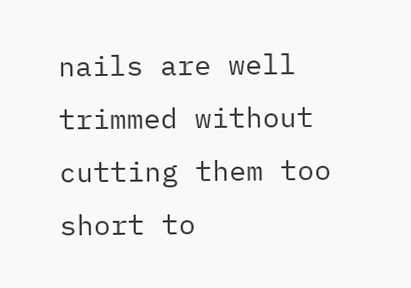nails are well trimmed without cutting them too short to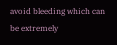avoid bleeding which can be extremely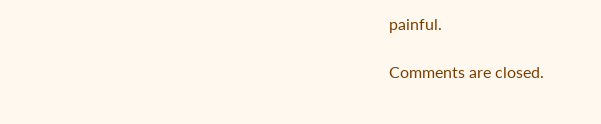painful.

Comments are closed.